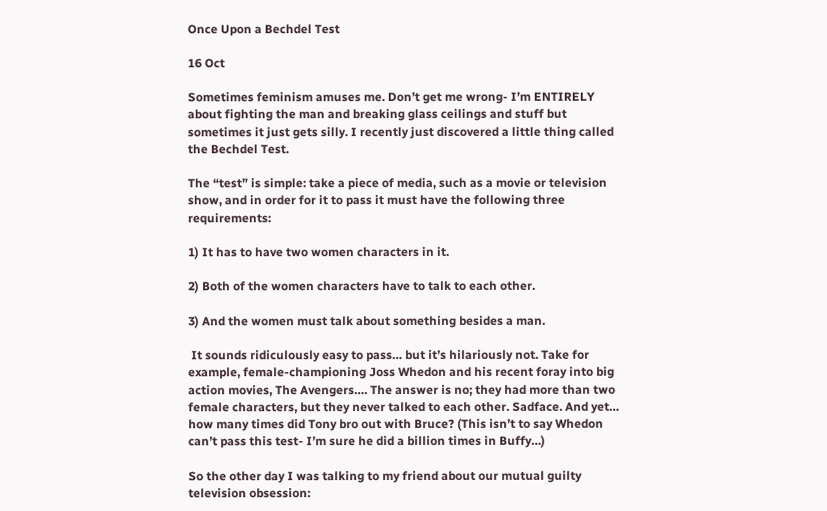Once Upon a Bechdel Test

16 Oct

Sometimes feminism amuses me. Don’t get me wrong- I’m ENTIRELY about fighting the man and breaking glass ceilings and stuff but sometimes it just gets silly. I recently just discovered a little thing called the Bechdel Test.

The “test” is simple: take a piece of media, such as a movie or television show, and in order for it to pass it must have the following three requirements:

1) It has to have two women characters in it.

2) Both of the women characters have to talk to each other.

3) And the women must talk about something besides a man.

 It sounds ridiculously easy to pass… but it’s hilariously not. Take for example, female-championing Joss Whedon and his recent foray into big action movies, The Avengers…. The answer is no; they had more than two female characters, but they never talked to each other. Sadface. And yet… how many times did Tony bro out with Bruce? (This isn’t to say Whedon can’t pass this test- I’m sure he did a billion times in Buffy…)

So the other day I was talking to my friend about our mutual guilty television obsession: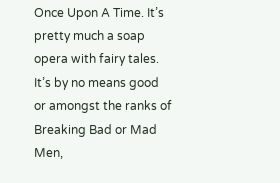Once Upon A Time. It’s pretty much a soap opera with fairy tales. It’s by no means good or amongst the ranks of Breaking Bad or Mad Men,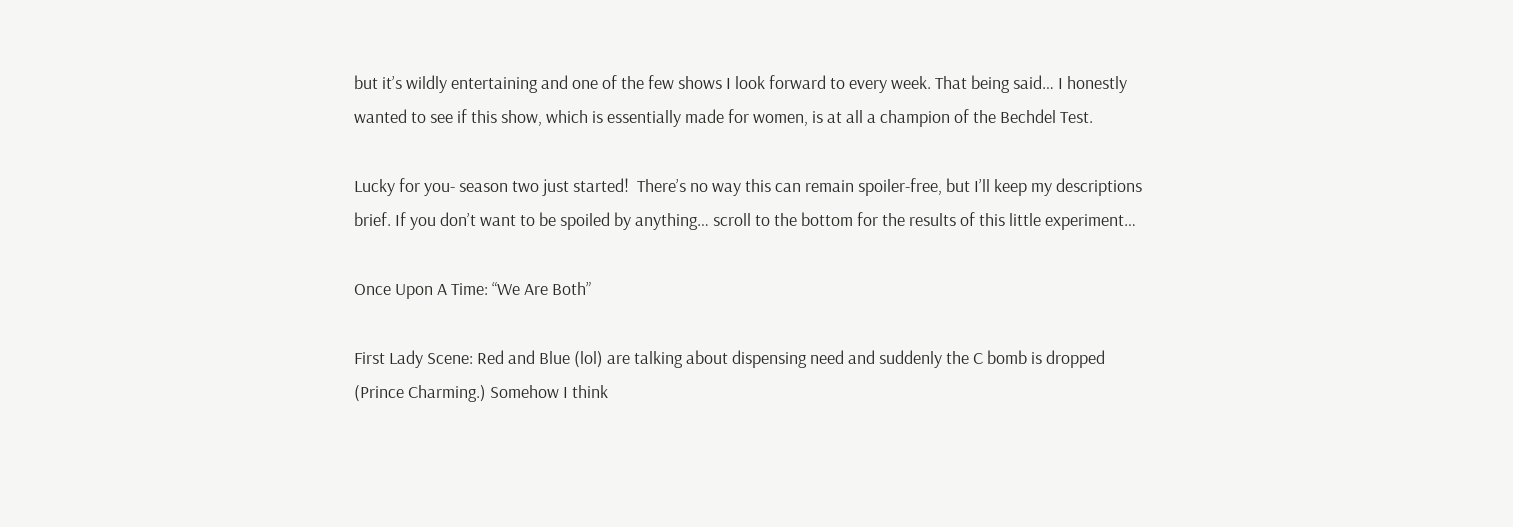but it’s wildly entertaining and one of the few shows I look forward to every week. That being said… I honestly wanted to see if this show, which is essentially made for women, is at all a champion of the Bechdel Test.

Lucky for you- season two just started!  There’s no way this can remain spoiler-free, but I’ll keep my descriptions brief. If you don’t want to be spoiled by anything… scroll to the bottom for the results of this little experiment…

Once Upon A Time: “We Are Both”

First Lady Scene: Red and Blue (lol) are talking about dispensing need and suddenly the C bomb is dropped (Prince Charming.) Somehow I think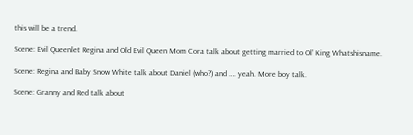this will be a trend.

Scene: Evil Queenlet Regina and Old Evil Queen Mom Cora talk about getting married to Ol’ King Whatshisname.

Scene: Regina and Baby Snow White talk about Daniel (who?) and …. yeah. More boy talk.

Scene: Granny and Red talk about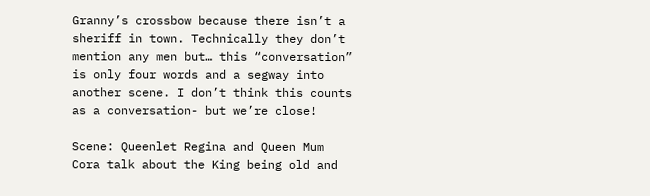Granny’s crossbow because there isn’t a sheriff in town. Technically they don’t mention any men but… this “conversation” is only four words and a segway into another scene. I don’t think this counts as a conversation- but we’re close!

Scene: Queenlet Regina and Queen Mum Cora talk about the King being old and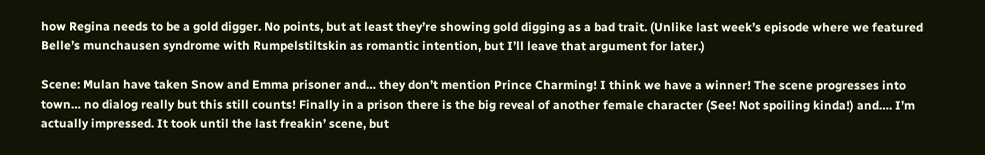how Regina needs to be a gold digger. No points, but at least they’re showing gold digging as a bad trait. (Unlike last week’s episode where we featured Belle’s munchausen syndrome with Rumpelstiltskin as romantic intention, but I’ll leave that argument for later.)

Scene: Mulan have taken Snow and Emma prisoner and… they don’t mention Prince Charming! I think we have a winner! The scene progresses into town… no dialog really but this still counts! Finally in a prison there is the big reveal of another female character (See! Not spoiling kinda!) and…. I’m actually impressed. It took until the last freakin’ scene, but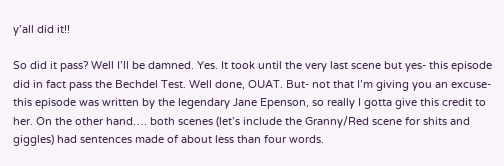y’all did it!!

So did it pass? Well I’ll be damned. Yes. It took until the very last scene but yes- this episode did in fact pass the Bechdel Test. Well done, OUAT. But- not that I’m giving you an excuse- this episode was written by the legendary Jane Epenson, so really I gotta give this credit to her. On the other hand…. both scenes (let’s include the Granny/Red scene for shits and giggles) had sentences made of about less than four words.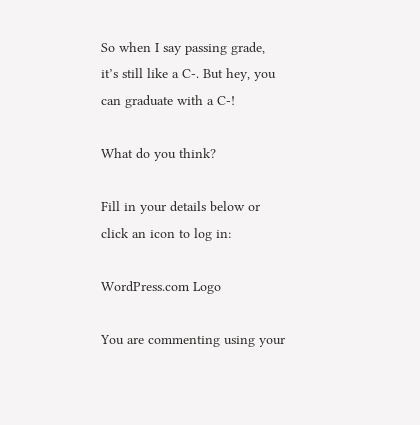So when I say passing grade, it’s still like a C-. But hey, you can graduate with a C-!

What do you think?

Fill in your details below or click an icon to log in:

WordPress.com Logo

You are commenting using your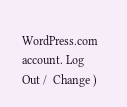WordPress.com account. Log Out /  Change )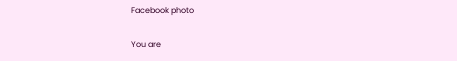Facebook photo

You are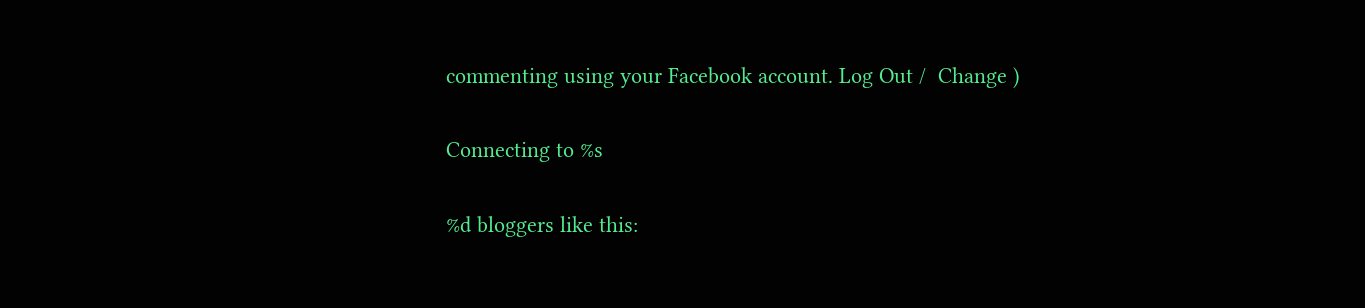commenting using your Facebook account. Log Out /  Change )

Connecting to %s

%d bloggers like this: